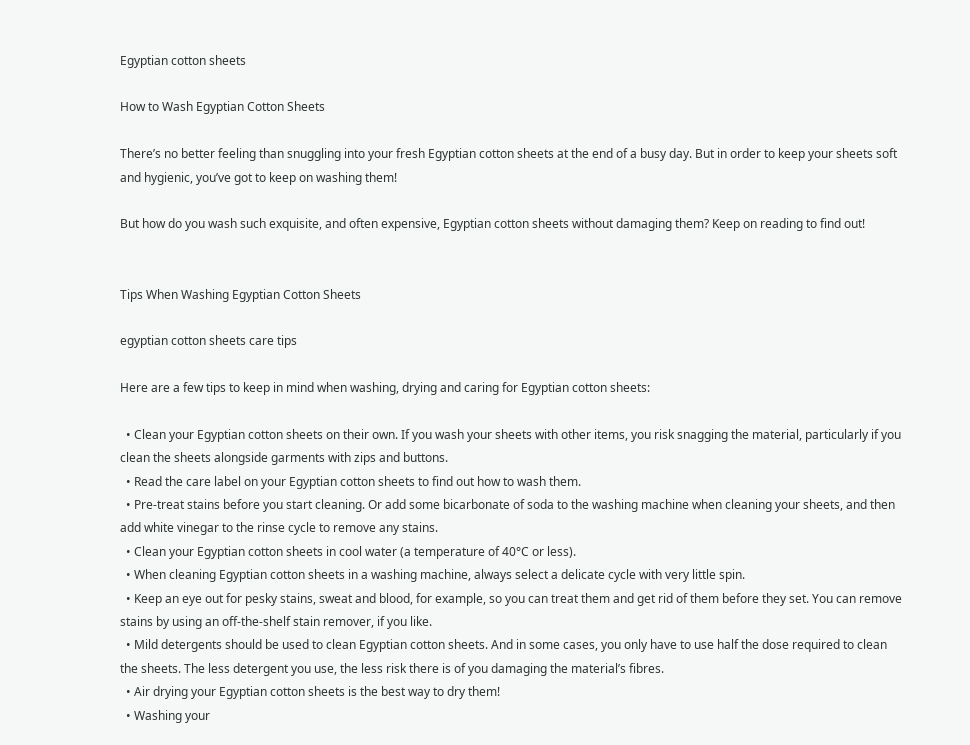Egyptian cotton sheets

How to Wash Egyptian Cotton Sheets

There’s no better feeling than snuggling into your fresh Egyptian cotton sheets at the end of a busy day. But in order to keep your sheets soft and hygienic, you’ve got to keep on washing them!

But how do you wash such exquisite, and often expensive, Egyptian cotton sheets without damaging them? Keep on reading to find out!


Tips When Washing Egyptian Cotton Sheets

egyptian cotton sheets care tips

Here are a few tips to keep in mind when washing, drying and caring for Egyptian cotton sheets:

  • Clean your Egyptian cotton sheets on their own. If you wash your sheets with other items, you risk snagging the material, particularly if you clean the sheets alongside garments with zips and buttons.
  • Read the care label on your Egyptian cotton sheets to find out how to wash them.
  • Pre-treat stains before you start cleaning. Or add some bicarbonate of soda to the washing machine when cleaning your sheets, and then add white vinegar to the rinse cycle to remove any stains.
  • Clean your Egyptian cotton sheets in cool water (a temperature of 40°C or less).
  • When cleaning Egyptian cotton sheets in a washing machine, always select a delicate cycle with very little spin.
  • Keep an eye out for pesky stains, sweat and blood, for example, so you can treat them and get rid of them before they set. You can remove stains by using an off-the-shelf stain remover, if you like.
  • Mild detergents should be used to clean Egyptian cotton sheets. And in some cases, you only have to use half the dose required to clean the sheets. The less detergent you use, the less risk there is of you damaging the material’s fibres.
  • Air drying your Egyptian cotton sheets is the best way to dry them!
  • Washing your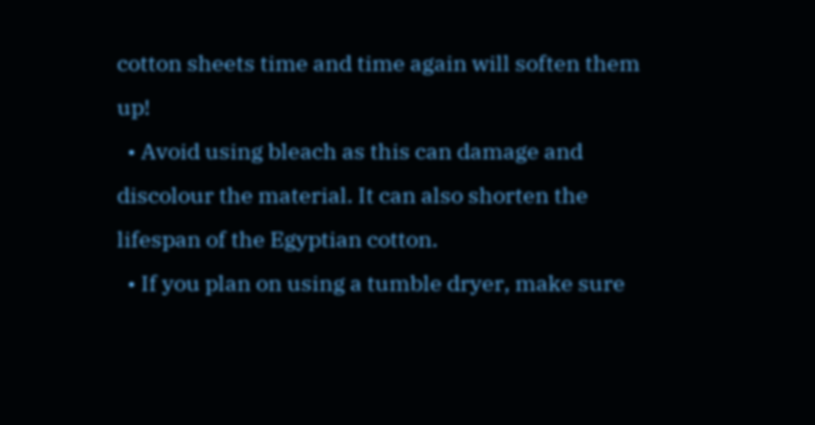cotton sheets time and time again will soften them up!
  • Avoid using bleach as this can damage and discolour the material. It can also shorten the lifespan of the Egyptian cotton.
  • If you plan on using a tumble dryer, make sure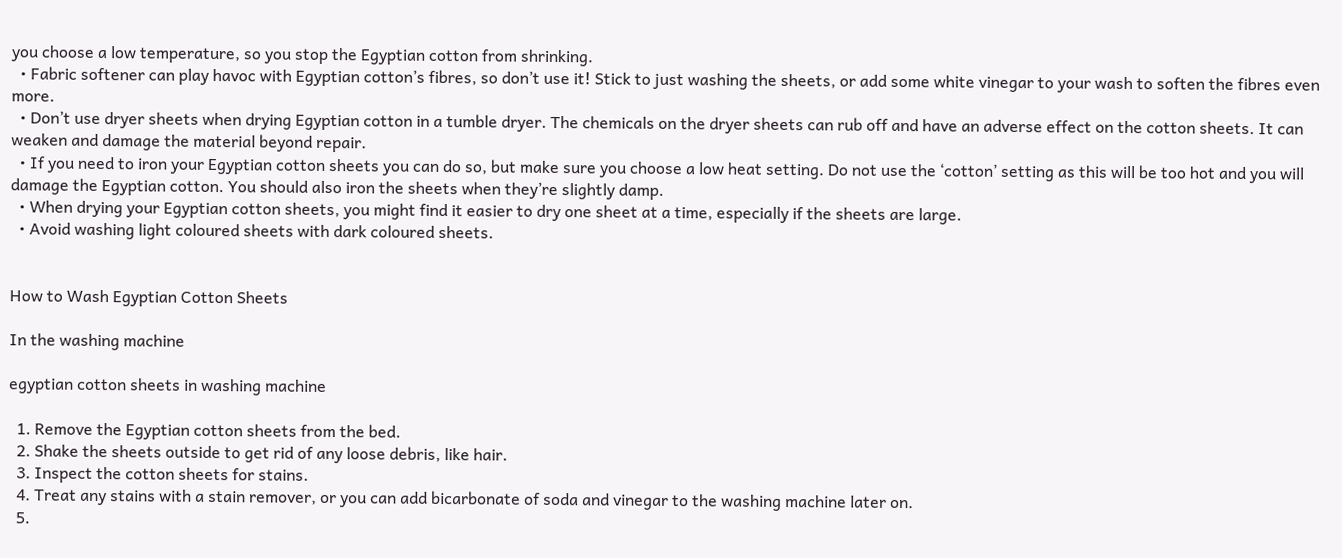you choose a low temperature, so you stop the Egyptian cotton from shrinking.
  • Fabric softener can play havoc with Egyptian cotton’s fibres, so don’t use it! Stick to just washing the sheets, or add some white vinegar to your wash to soften the fibres even more.
  • Don’t use dryer sheets when drying Egyptian cotton in a tumble dryer. The chemicals on the dryer sheets can rub off and have an adverse effect on the cotton sheets. It can weaken and damage the material beyond repair.
  • If you need to iron your Egyptian cotton sheets you can do so, but make sure you choose a low heat setting. Do not use the ‘cotton’ setting as this will be too hot and you will damage the Egyptian cotton. You should also iron the sheets when they’re slightly damp.
  • When drying your Egyptian cotton sheets, you might find it easier to dry one sheet at a time, especially if the sheets are large.
  • Avoid washing light coloured sheets with dark coloured sheets.


How to Wash Egyptian Cotton Sheets

In the washing machine

egyptian cotton sheets in washing machine

  1. Remove the Egyptian cotton sheets from the bed.
  2. Shake the sheets outside to get rid of any loose debris, like hair.
  3. Inspect the cotton sheets for stains.
  4. Treat any stains with a stain remover, or you can add bicarbonate of soda and vinegar to the washing machine later on.
  5.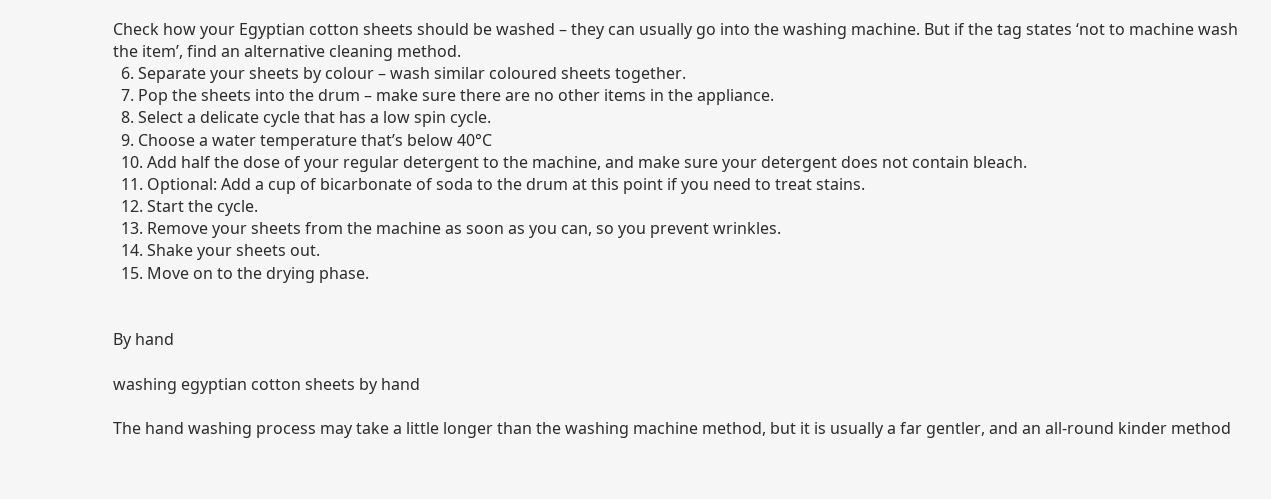Check how your Egyptian cotton sheets should be washed – they can usually go into the washing machine. But if the tag states ‘not to machine wash the item’, find an alternative cleaning method.
  6. Separate your sheets by colour – wash similar coloured sheets together.
  7. Pop the sheets into the drum – make sure there are no other items in the appliance.
  8. Select a delicate cycle that has a low spin cycle.
  9. Choose a water temperature that’s below 40°C
  10. Add half the dose of your regular detergent to the machine, and make sure your detergent does not contain bleach.
  11. Optional: Add a cup of bicarbonate of soda to the drum at this point if you need to treat stains.
  12. Start the cycle.
  13. Remove your sheets from the machine as soon as you can, so you prevent wrinkles.
  14. Shake your sheets out.
  15. Move on to the drying phase.


By hand

washing egyptian cotton sheets by hand

The hand washing process may take a little longer than the washing machine method, but it is usually a far gentler, and an all-round kinder method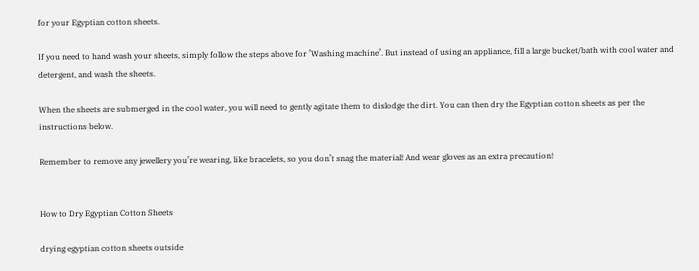for your Egyptian cotton sheets.

If you need to hand wash your sheets, simply follow the steps above for ’Washing machine’. But instead of using an appliance, fill a large bucket/bath with cool water and detergent, and wash the sheets.

When the sheets are submerged in the cool water, you will need to gently agitate them to dislodge the dirt. You can then dry the Egyptian cotton sheets as per the instructions below.

Remember to remove any jewellery you’re wearing, like bracelets, so you don’t snag the material! And wear gloves as an extra precaution!


How to Dry Egyptian Cotton Sheets

drying egyptian cotton sheets outside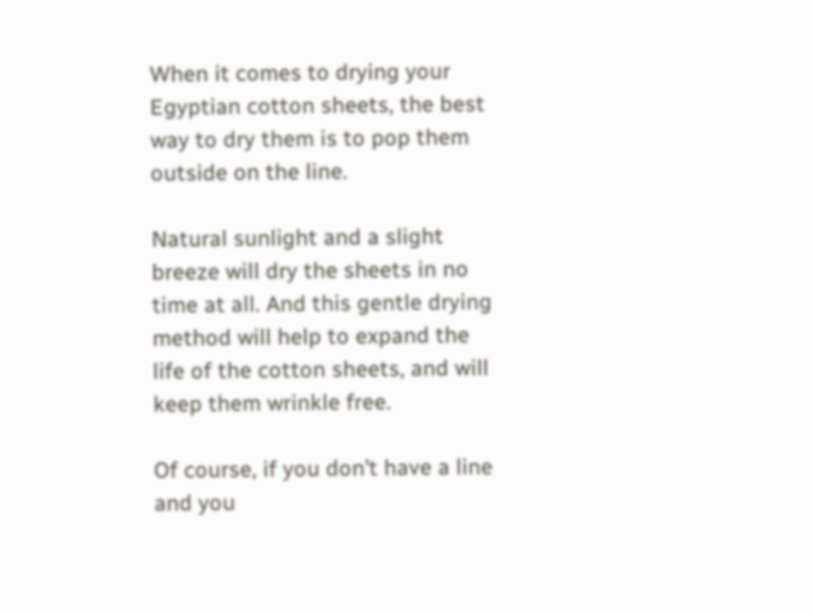When it comes to drying your Egyptian cotton sheets, the best way to dry them is to pop them outside on the line.

Natural sunlight and a slight breeze will dry the sheets in no time at all. And this gentle drying method will help to expand the life of the cotton sheets, and will keep them wrinkle free.

Of course, if you don’t have a line and you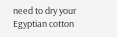need to dry your Egyptian cotton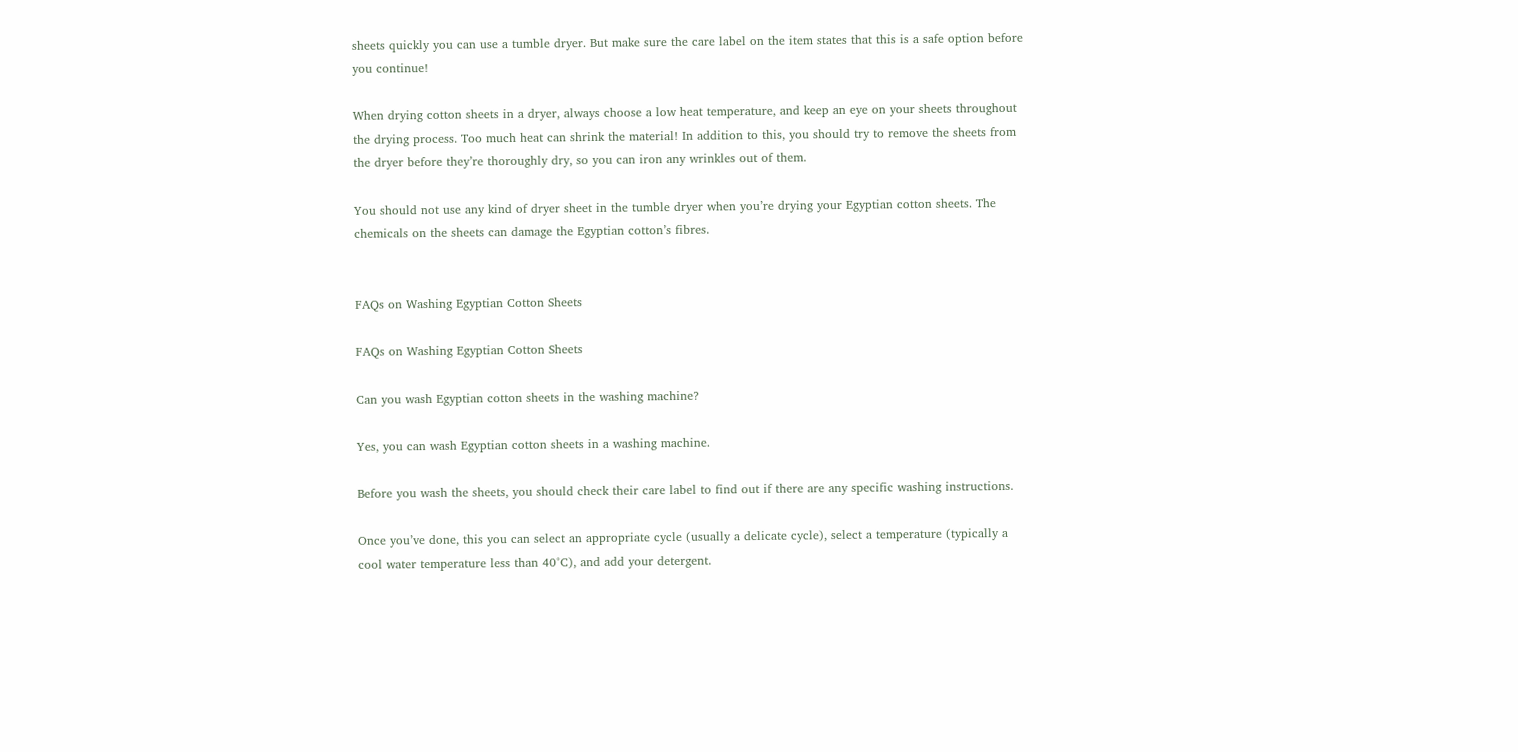sheets quickly you can use a tumble dryer. But make sure the care label on the item states that this is a safe option before you continue!

When drying cotton sheets in a dryer, always choose a low heat temperature, and keep an eye on your sheets throughout the drying process. Too much heat can shrink the material! In addition to this, you should try to remove the sheets from the dryer before they’re thoroughly dry, so you can iron any wrinkles out of them.

You should not use any kind of dryer sheet in the tumble dryer when you’re drying your Egyptian cotton sheets. The chemicals on the sheets can damage the Egyptian cotton’s fibres.


FAQs on Washing Egyptian Cotton Sheets

FAQs on Washing Egyptian Cotton Sheets

Can you wash Egyptian cotton sheets in the washing machine?

Yes, you can wash Egyptian cotton sheets in a washing machine.

Before you wash the sheets, you should check their care label to find out if there are any specific washing instructions.

Once you’ve done, this you can select an appropriate cycle (usually a delicate cycle), select a temperature (typically a cool water temperature less than 40°C), and add your detergent.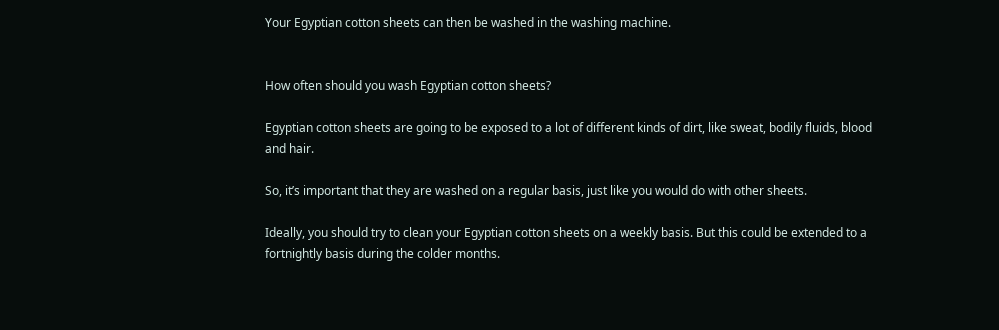Your Egyptian cotton sheets can then be washed in the washing machine.


How often should you wash Egyptian cotton sheets?

Egyptian cotton sheets are going to be exposed to a lot of different kinds of dirt, like sweat, bodily fluids, blood and hair.

So, it’s important that they are washed on a regular basis, just like you would do with other sheets.

Ideally, you should try to clean your Egyptian cotton sheets on a weekly basis. But this could be extended to a fortnightly basis during the colder months.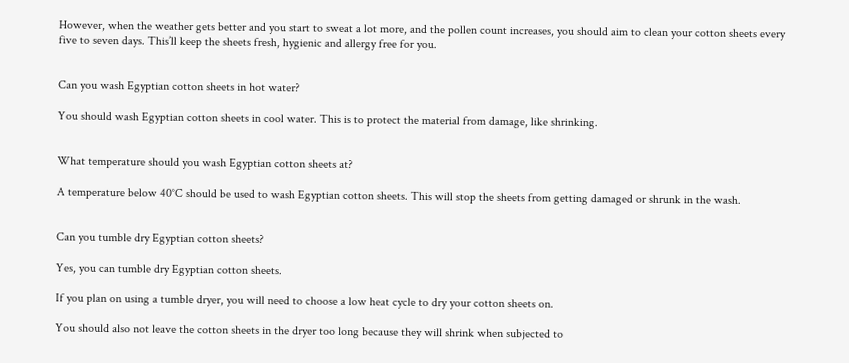However, when the weather gets better and you start to sweat a lot more, and the pollen count increases, you should aim to clean your cotton sheets every five to seven days. This’ll keep the sheets fresh, hygienic and allergy free for you.


Can you wash Egyptian cotton sheets in hot water?

You should wash Egyptian cotton sheets in cool water. This is to protect the material from damage, like shrinking.


What temperature should you wash Egyptian cotton sheets at?

A temperature below 40°C should be used to wash Egyptian cotton sheets. This will stop the sheets from getting damaged or shrunk in the wash.


Can you tumble dry Egyptian cotton sheets?

Yes, you can tumble dry Egyptian cotton sheets.

If you plan on using a tumble dryer, you will need to choose a low heat cycle to dry your cotton sheets on.

You should also not leave the cotton sheets in the dryer too long because they will shrink when subjected to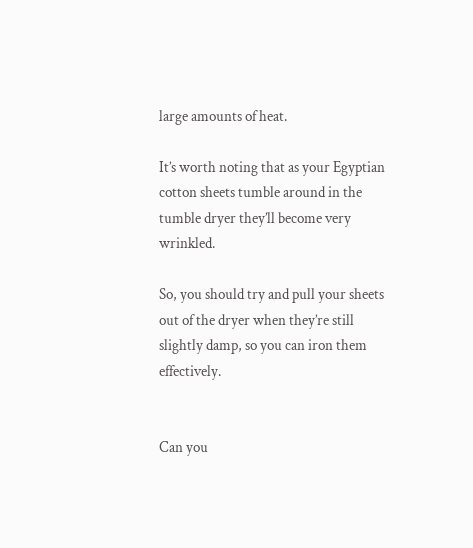large amounts of heat.

It’s worth noting that as your Egyptian cotton sheets tumble around in the tumble dryer they’ll become very wrinkled.

So, you should try and pull your sheets out of the dryer when they’re still slightly damp, so you can iron them effectively.


Can you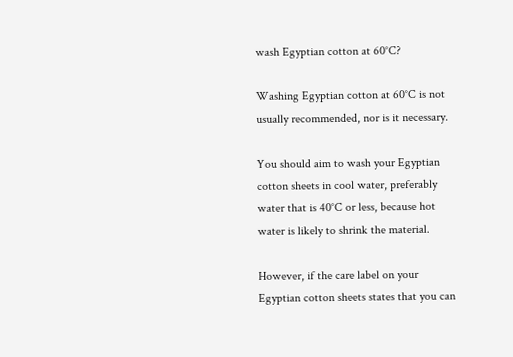wash Egyptian cotton at 60°C?

Washing Egyptian cotton at 60°C is not usually recommended, nor is it necessary.

You should aim to wash your Egyptian cotton sheets in cool water, preferably water that is 40°C or less, because hot water is likely to shrink the material.

However, if the care label on your Egyptian cotton sheets states that you can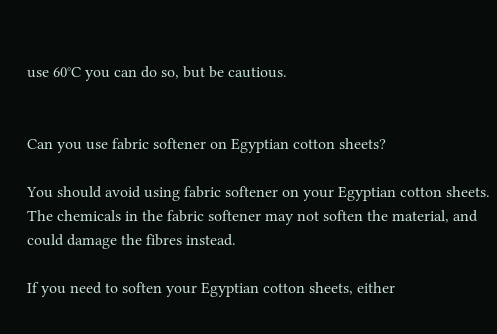use 60°C you can do so, but be cautious.


Can you use fabric softener on Egyptian cotton sheets?

You should avoid using fabric softener on your Egyptian cotton sheets. The chemicals in the fabric softener may not soften the material, and could damage the fibres instead.

If you need to soften your Egyptian cotton sheets, either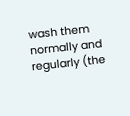wash them normally and regularly (the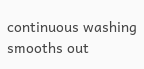continuous washing smooths out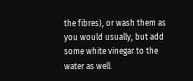the fibres), or wash them as you would usually, but add some white vinegar to the water as well.